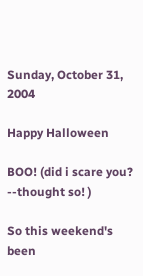Sunday, October 31, 2004

Happy Halloween

BOO! (did i scare you? --thought so! )

So this weekend's been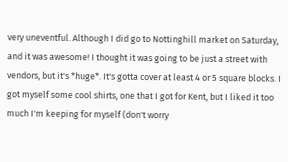very uneventful. Although I did go to Nottinghill market on Saturday, and it was awesome! I thought it was going to be just a street with vendors, but it's *huge*. It's gotta cover at least 4 or 5 square blocks. I got myself some cool shirts, one that I got for Kent, but I liked it too much I'm keeping for myself (don't worry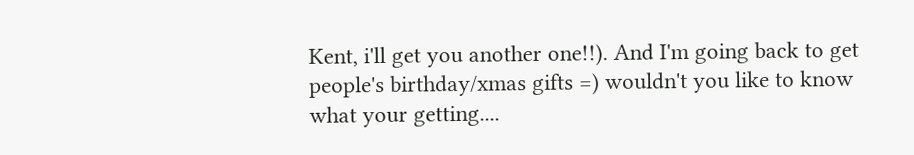Kent, i'll get you another one!!). And I'm going back to get people's birthday/xmas gifts =) wouldn't you like to know what your getting....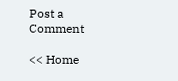Post a Comment

<< Home